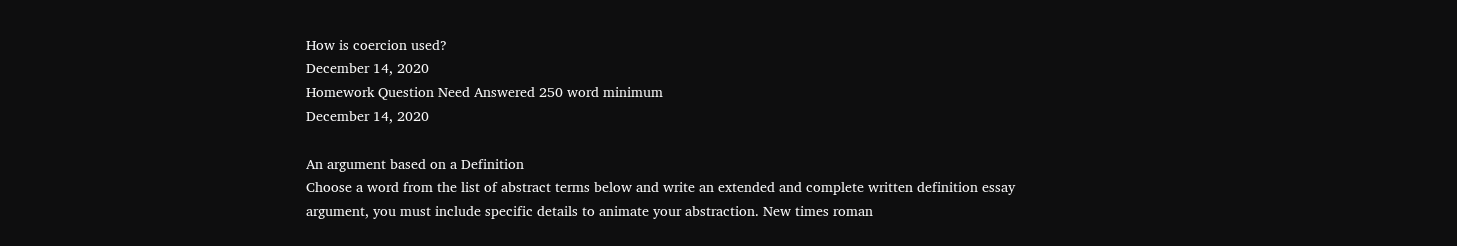How is coercion used?
December 14, 2020
Homework Question Need Answered 250 word minimum
December 14, 2020

An argument based on a Definition
Choose a word from the list of abstract terms below and write an extended and complete written definition essay argument, you must include specific details to animate your abstraction. New times roman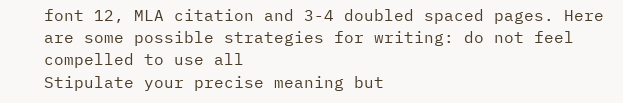font 12, MLA citation and 3-4 doubled spaced pages. Here are some possible strategies for writing: do not feel compelled to use all
Stipulate your precise meaning but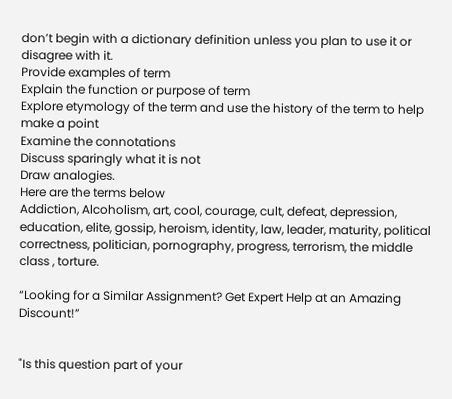don’t begin with a dictionary definition unless you plan to use it or disagree with it.
Provide examples of term
Explain the function or purpose of term
Explore etymology of the term and use the history of the term to help make a point
Examine the connotations
Discuss sparingly what it is not
Draw analogies.
Here are the terms below
Addiction, Alcoholism, art, cool, courage, cult, defeat, depression, education, elite, gossip, heroism, identity, law, leader, maturity, political correctness, politician, pornography, progress, terrorism, the middle class , torture.

“Looking for a Similar Assignment? Get Expert Help at an Amazing Discount!”


"Is this question part of your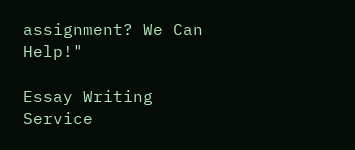assignment? We Can Help!"

Essay Writing Service